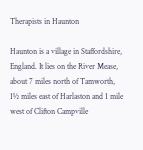Therapists in Haunton

Haunton is a village in Staffordshire, England. It lies on the River Mease, about 7 miles north of Tamworth, 1½ miles east of Harlaston and 1 mile west of Clifton Campville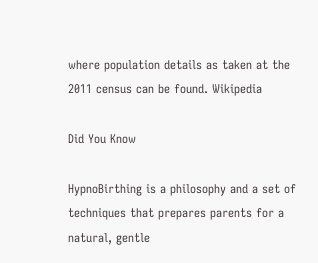where population details as taken at the 2011 census can be found. Wikipedia

Did You Know

HypnoBirthing is a philosophy and a set of techniques that prepares parents for a natural, gentle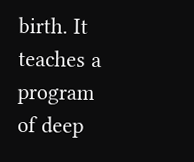birth. It teaches a program of deep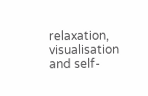relaxation, visualisation and self-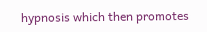hypnosis which then promotes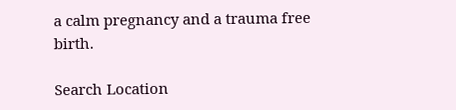a calm pregnancy and a trauma free birth.

Search Location